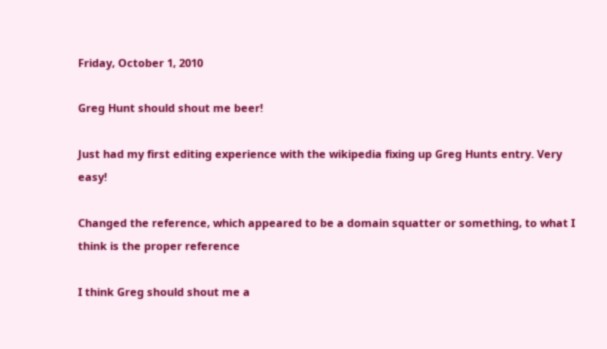Friday, October 1, 2010

Greg Hunt should shout me beer!

Just had my first editing experience with the wikipedia fixing up Greg Hunts entry. Very easy!

Changed the reference, which appeared to be a domain squatter or something, to what I think is the proper reference

I think Greg should shout me a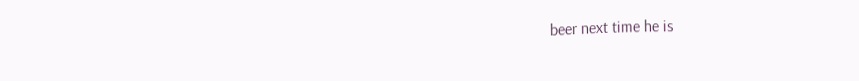beer next time he is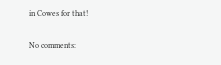in Cowes for that!

No comments: